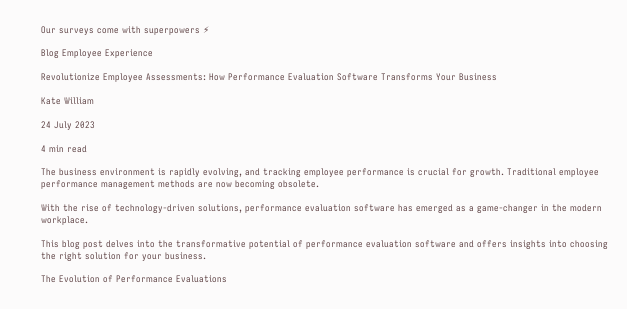Our surveys come with superpowers ⚡

Blog Employee Experience

Revolutionize Employee Assessments: How Performance Evaluation Software Transforms Your Business

Kate William

24 July 2023

4 min read

The business environment is rapidly evolving, and tracking employee performance is crucial for growth. Traditional employee performance management methods are now becoming obsolete.

With the rise of technology-driven solutions, performance evaluation software has emerged as a game-changer in the modern workplace.

This blog post delves into the transformative potential of performance evaluation software and offers insights into choosing the right solution for your business.

The Evolution of Performance Evaluations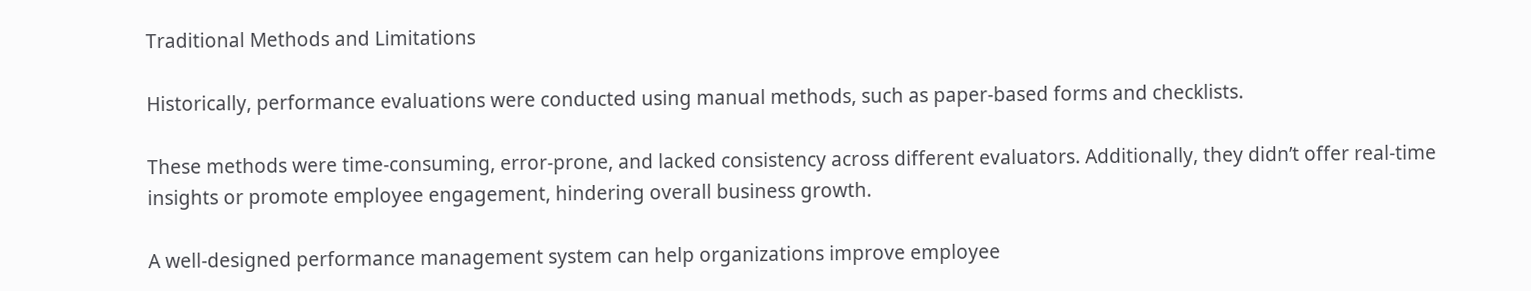Traditional Methods and Limitations

Historically, performance evaluations were conducted using manual methods, such as paper-based forms and checklists.

These methods were time-consuming, error-prone, and lacked consistency across different evaluators. Additionally, they didn’t offer real-time insights or promote employee engagement, hindering overall business growth.

A well-designed performance management system can help organizations improve employee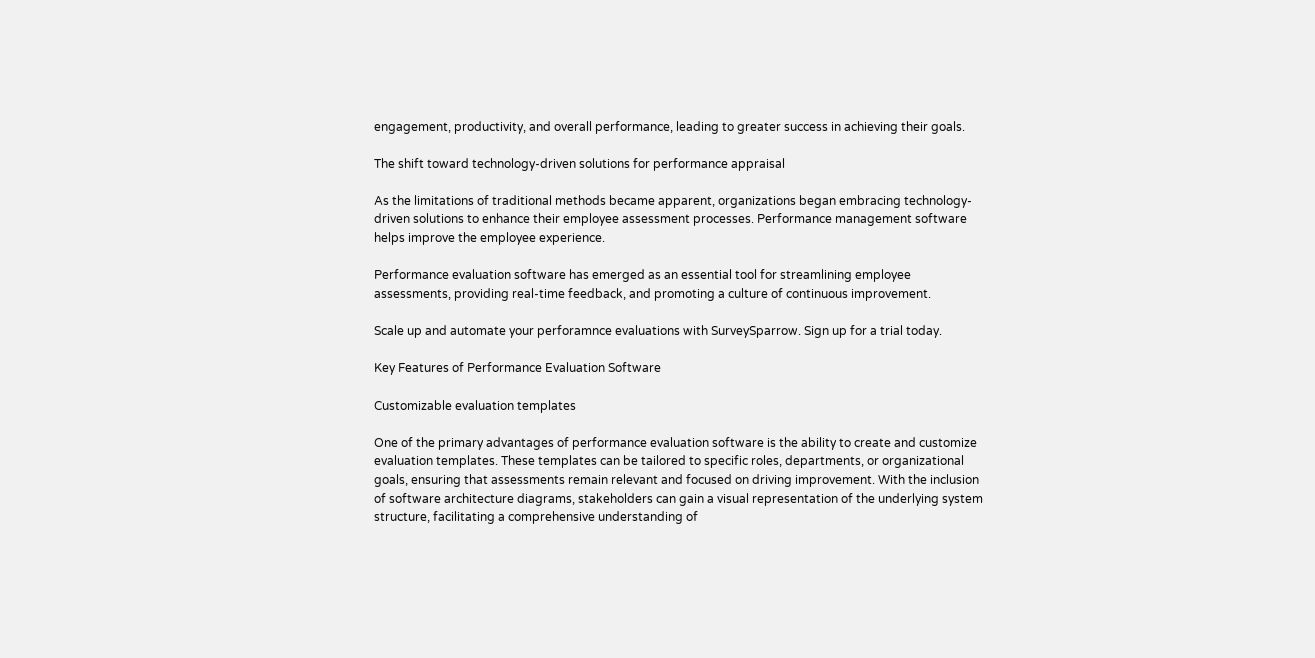engagement, productivity, and overall performance, leading to greater success in achieving their goals.

The shift toward technology-driven solutions for performance appraisal

As the limitations of traditional methods became apparent, organizations began embracing technology-driven solutions to enhance their employee assessment processes. Performance management software helps improve the employee experience.

Performance evaluation software has emerged as an essential tool for streamlining employee assessments, providing real-time feedback, and promoting a culture of continuous improvement.

Scale up and automate your perforamnce evaluations with SurveySparrow. Sign up for a trial today.

Key Features of Performance Evaluation Software

Customizable evaluation templates

One of the primary advantages of performance evaluation software is the ability to create and customize evaluation templates. These templates can be tailored to specific roles, departments, or organizational goals, ensuring that assessments remain relevant and focused on driving improvement. With the inclusion of software architecture diagrams, stakeholders can gain a visual representation of the underlying system structure, facilitating a comprehensive understanding of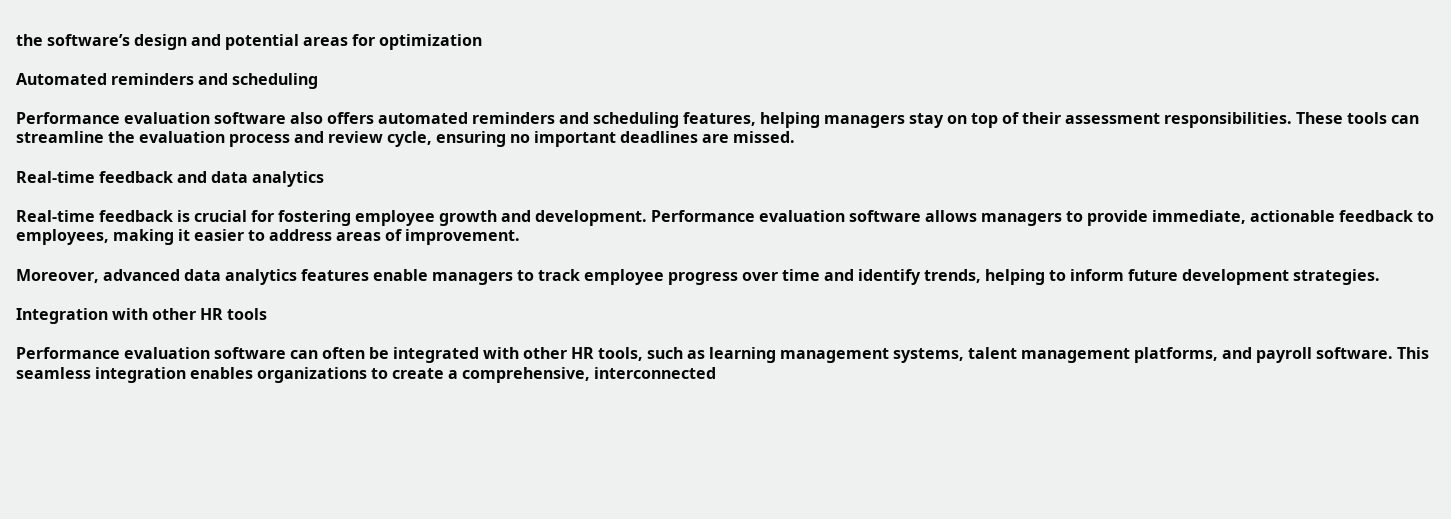the software’s design and potential areas for optimization

Automated reminders and scheduling

Performance evaluation software also offers automated reminders and scheduling features, helping managers stay on top of their assessment responsibilities. These tools can streamline the evaluation process and review cycle, ensuring no important deadlines are missed.

Real-time feedback and data analytics

Real-time feedback is crucial for fostering employee growth and development. Performance evaluation software allows managers to provide immediate, actionable feedback to employees, making it easier to address areas of improvement.

Moreover, advanced data analytics features enable managers to track employee progress over time and identify trends, helping to inform future development strategies.

Integration with other HR tools

Performance evaluation software can often be integrated with other HR tools, such as learning management systems, talent management platforms, and payroll software. This seamless integration enables organizations to create a comprehensive, interconnected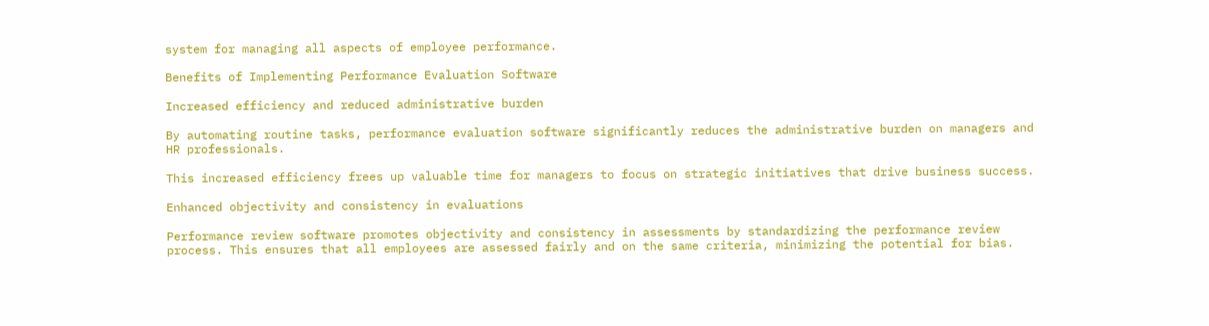system for managing all aspects of employee performance.

Benefits of Implementing Performance Evaluation Software

Increased efficiency and reduced administrative burden

By automating routine tasks, performance evaluation software significantly reduces the administrative burden on managers and HR professionals.

This increased efficiency frees up valuable time for managers to focus on strategic initiatives that drive business success.

Enhanced objectivity and consistency in evaluations

Performance review software promotes objectivity and consistency in assessments by standardizing the performance review process. This ensures that all employees are assessed fairly and on the same criteria, minimizing the potential for bias.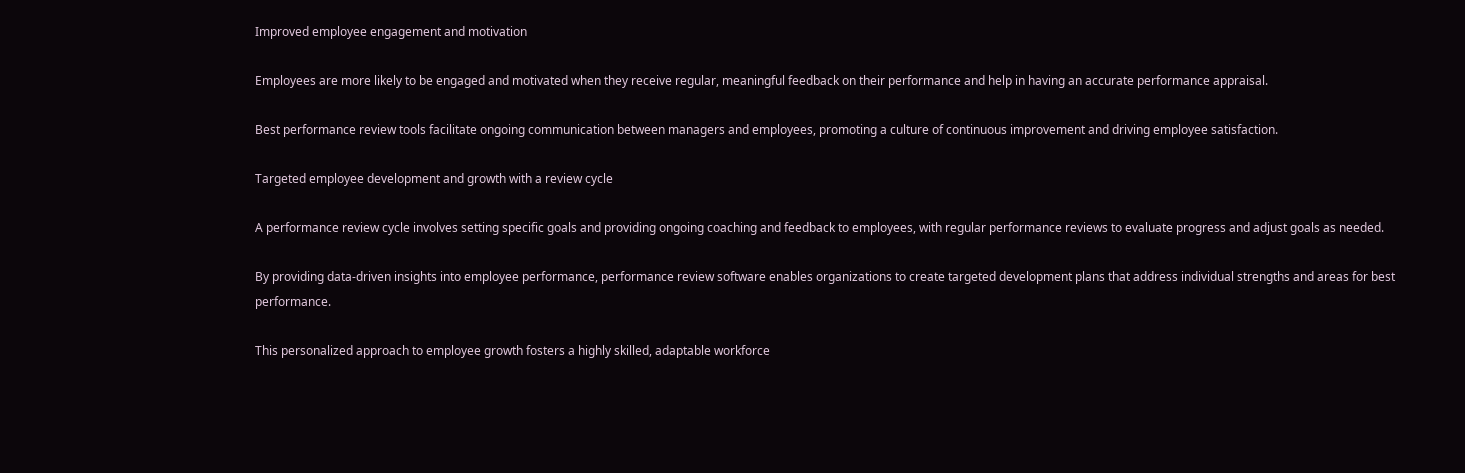Improved employee engagement and motivation

Employees are more likely to be engaged and motivated when they receive regular, meaningful feedback on their performance and help in having an accurate performance appraisal.

Best performance review tools facilitate ongoing communication between managers and employees, promoting a culture of continuous improvement and driving employee satisfaction.

Targeted employee development and growth with a review cycle

A performance review cycle involves setting specific goals and providing ongoing coaching and feedback to employees, with regular performance reviews to evaluate progress and adjust goals as needed.

By providing data-driven insights into employee performance, performance review software enables organizations to create targeted development plans that address individual strengths and areas for best performance.

This personalized approach to employee growth fosters a highly skilled, adaptable workforce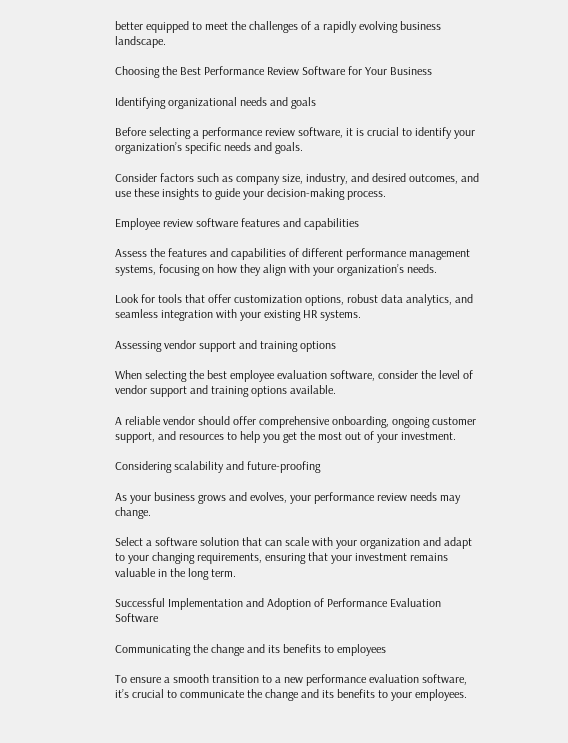better equipped to meet the challenges of a rapidly evolving business landscape.

Choosing the Best Performance Review Software for Your Business

Identifying organizational needs and goals

Before selecting a performance review software, it is crucial to identify your organization’s specific needs and goals.

Consider factors such as company size, industry, and desired outcomes, and use these insights to guide your decision-making process.

Employee review software features and capabilities

Assess the features and capabilities of different performance management systems, focusing on how they align with your organization’s needs.

Look for tools that offer customization options, robust data analytics, and seamless integration with your existing HR systems.

Assessing vendor support and training options

When selecting the best employee evaluation software, consider the level of vendor support and training options available.

A reliable vendor should offer comprehensive onboarding, ongoing customer support, and resources to help you get the most out of your investment.

Considering scalability and future-proofing

As your business grows and evolves, your performance review needs may change.

Select a software solution that can scale with your organization and adapt to your changing requirements, ensuring that your investment remains valuable in the long term.

Successful Implementation and Adoption of Performance Evaluation Software

Communicating the change and its benefits to employees

To ensure a smooth transition to a new performance evaluation software, it’s crucial to communicate the change and its benefits to your employees.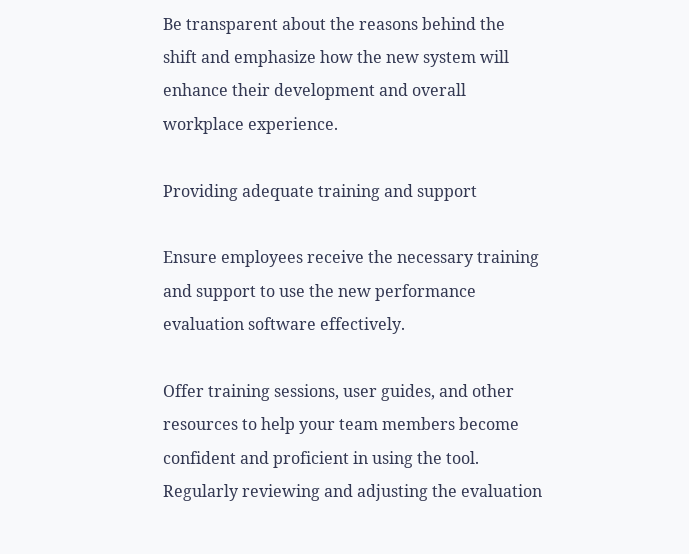Be transparent about the reasons behind the shift and emphasize how the new system will enhance their development and overall workplace experience.

Providing adequate training and support

Ensure employees receive the necessary training and support to use the new performance evaluation software effectively.

Offer training sessions, user guides, and other resources to help your team members become confident and proficient in using the tool. Regularly reviewing and adjusting the evaluation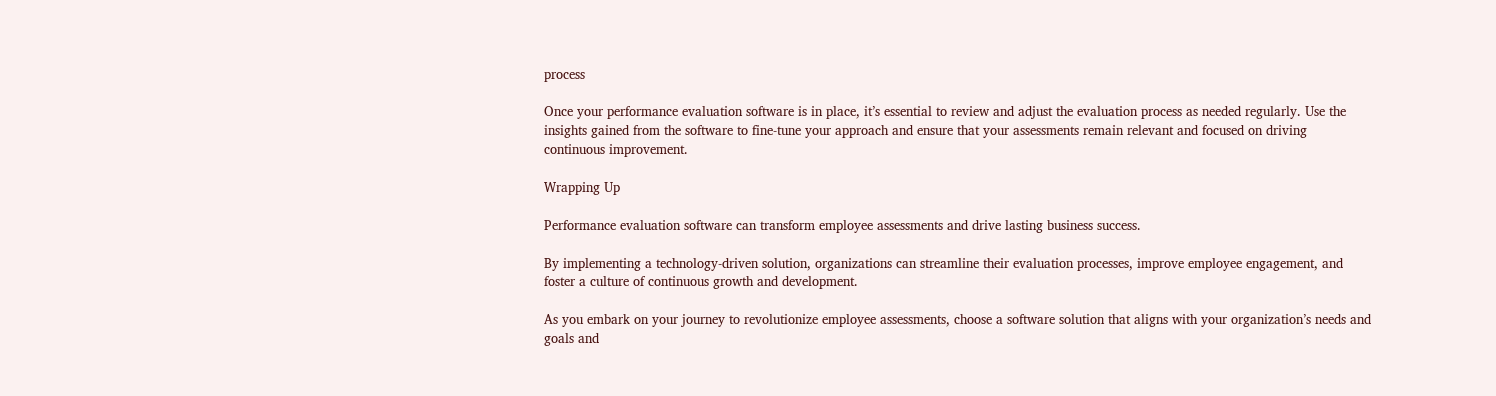process

Once your performance evaluation software is in place, it’s essential to review and adjust the evaluation process as needed regularly. Use the insights gained from the software to fine-tune your approach and ensure that your assessments remain relevant and focused on driving continuous improvement.

Wrapping Up

Performance evaluation software can transform employee assessments and drive lasting business success.

By implementing a technology-driven solution, organizations can streamline their evaluation processes, improve employee engagement, and foster a culture of continuous growth and development.

As you embark on your journey to revolutionize employee assessments, choose a software solution that aligns with your organization’s needs and goals and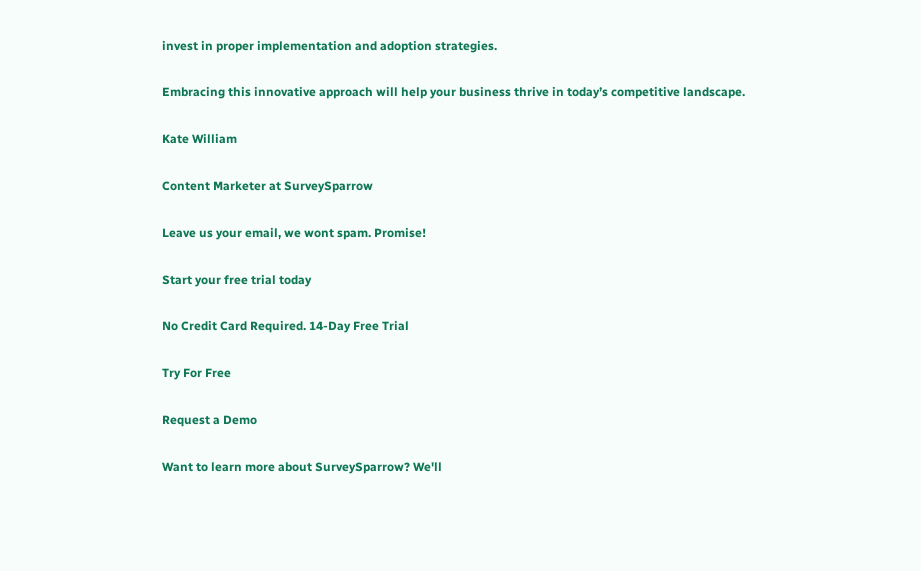invest in proper implementation and adoption strategies.

Embracing this innovative approach will help your business thrive in today’s competitive landscape.

Kate William

Content Marketer at SurveySparrow

Leave us your email, we wont spam. Promise!

Start your free trial today

No Credit Card Required. 14-Day Free Trial

Try For Free

Request a Demo

Want to learn more about SurveySparrow? We'll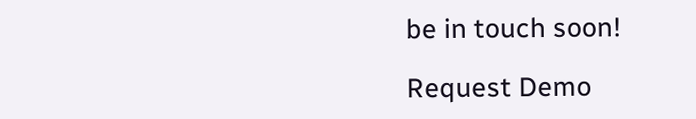be in touch soon!

Request Demo